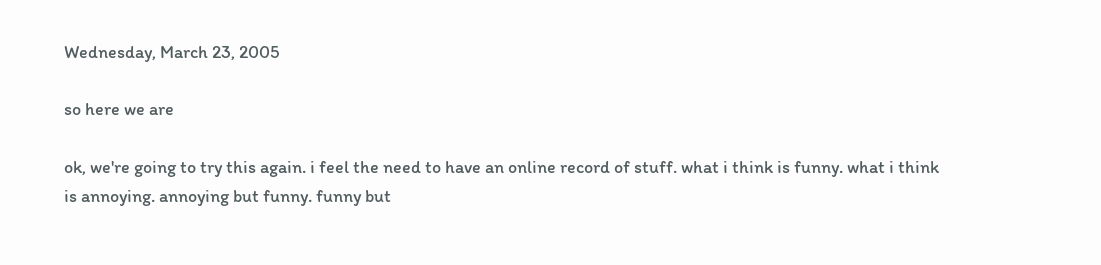Wednesday, March 23, 2005

so here we are

ok, we're going to try this again. i feel the need to have an online record of stuff. what i think is funny. what i think is annoying. annoying but funny. funny but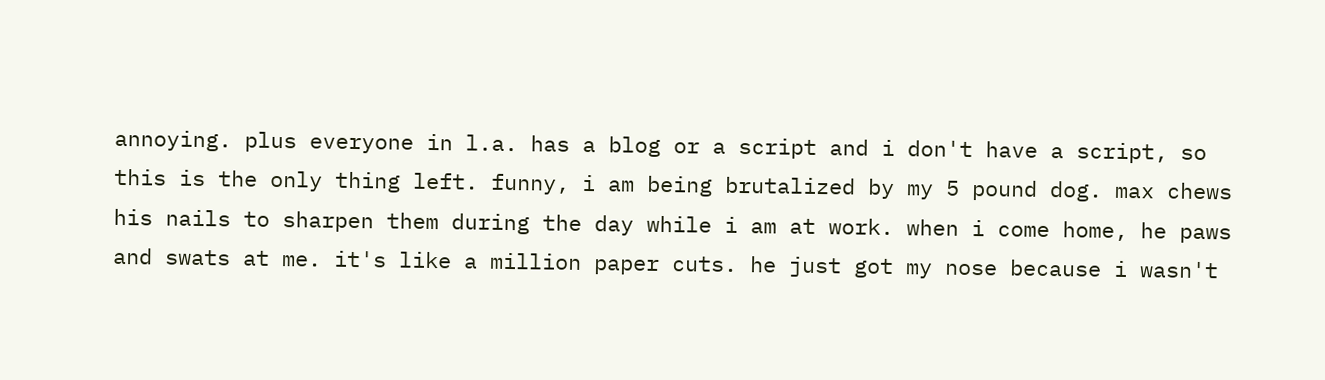annoying. plus everyone in l.a. has a blog or a script and i don't have a script, so this is the only thing left. funny, i am being brutalized by my 5 pound dog. max chews his nails to sharpen them during the day while i am at work. when i come home, he paws and swats at me. it's like a million paper cuts. he just got my nose because i wasn't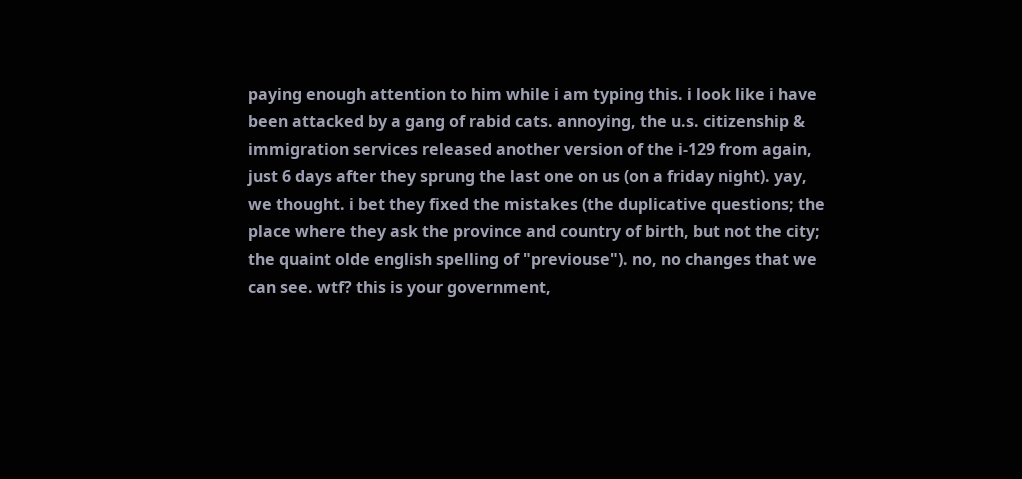paying enough attention to him while i am typing this. i look like i have been attacked by a gang of rabid cats. annoying, the u.s. citizenship & immigration services released another version of the i-129 from again, just 6 days after they sprung the last one on us (on a friday night). yay, we thought. i bet they fixed the mistakes (the duplicative questions; the place where they ask the province and country of birth, but not the city; the quaint olde english spelling of "previouse"). no, no changes that we can see. wtf? this is your government,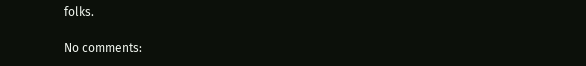folks.

No comments: